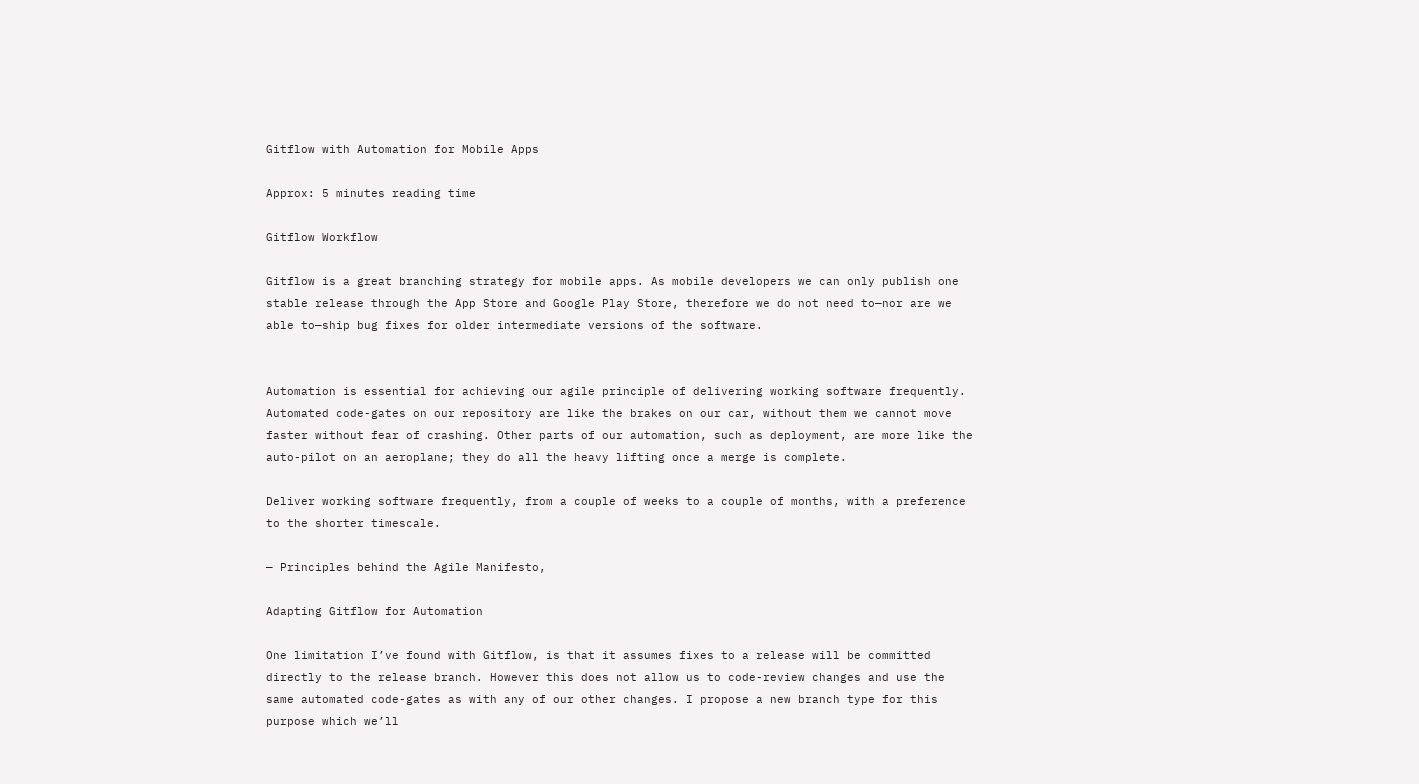Gitflow with Automation for Mobile Apps

Approx: 5 minutes reading time

Gitflow Workflow

Gitflow is a great branching strategy for mobile apps. As mobile developers we can only publish one stable release through the App Store and Google Play Store, therefore we do not need to—nor are we able to—ship bug fixes for older intermediate versions of the software.


Automation is essential for achieving our agile principle of delivering working software frequently. Automated code-gates on our repository are like the brakes on our car, without them we cannot move faster without fear of crashing. Other parts of our automation, such as deployment, are more like the auto-pilot on an aeroplane; they do all the heavy lifting once a merge is complete.

Deliver working software frequently, from a couple of weeks to a couple of months, with a preference to the shorter timescale.

— Principles behind the Agile Manifesto,

Adapting Gitflow for Automation

One limitation I’ve found with Gitflow, is that it assumes fixes to a release will be committed directly to the release branch. However this does not allow us to code-review changes and use the same automated code-gates as with any of our other changes. I propose a new branch type for this purpose which we’ll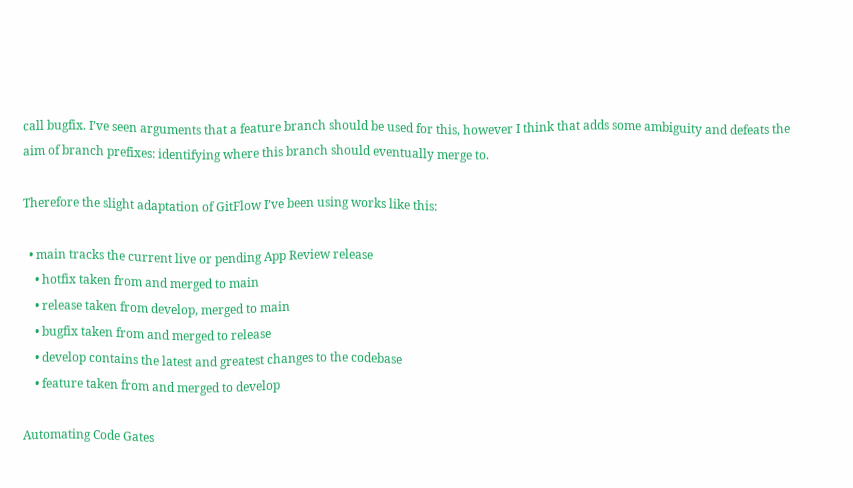call bugfix. I’ve seen arguments that a feature branch should be used for this, however I think that adds some ambiguity and defeats the aim of branch prefixes: identifying where this branch should eventually merge to.

Therefore the slight adaptation of GitFlow I’ve been using works like this:

  • main tracks the current live or pending App Review release
    • hotfix taken from and merged to main
    • release taken from develop, merged to main
    • bugfix taken from and merged to release
    • develop contains the latest and greatest changes to the codebase
    • feature taken from and merged to develop

Automating Code Gates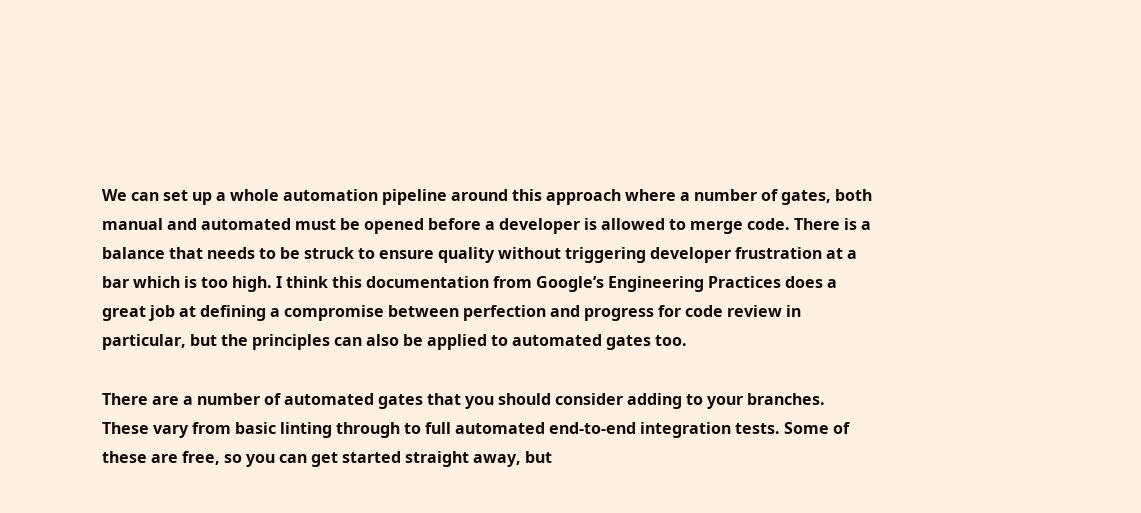We can set up a whole automation pipeline around this approach where a number of gates, both manual and automated must be opened before a developer is allowed to merge code. There is a balance that needs to be struck to ensure quality without triggering developer frustration at a bar which is too high. I think this documentation from Google’s Engineering Practices does a great job at defining a compromise between perfection and progress for code review in particular, but the principles can also be applied to automated gates too.

There are a number of automated gates that you should consider adding to your branches. These vary from basic linting through to full automated end-to-end integration tests. Some of these are free, so you can get started straight away, but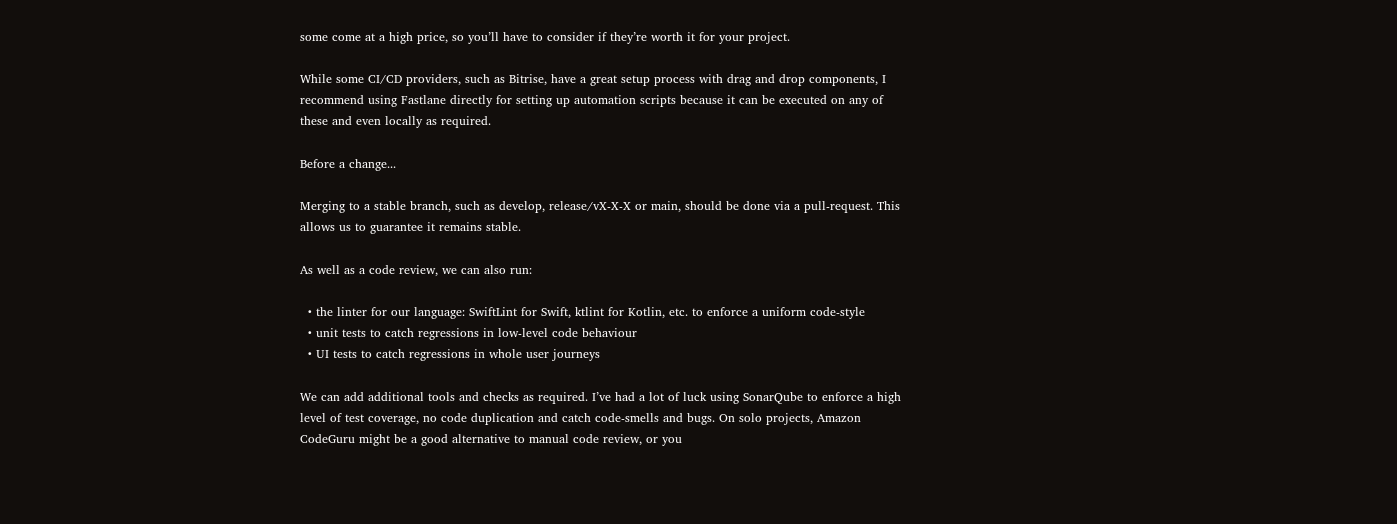some come at a high price, so you’ll have to consider if they’re worth it for your project.

While some CI/CD providers, such as Bitrise, have a great setup process with drag and drop components, I recommend using Fastlane directly for setting up automation scripts because it can be executed on any of these and even locally as required.

Before a change...

Merging to a stable branch, such as develop, release/vX-X-X or main, should be done via a pull-request. This allows us to guarantee it remains stable.

As well as a code review, we can also run:

  • the linter for our language: SwiftLint for Swift, ktlint for Kotlin, etc. to enforce a uniform code-style
  • unit tests to catch regressions in low-level code behaviour
  • UI tests to catch regressions in whole user journeys

We can add additional tools and checks as required. I’ve had a lot of luck using SonarQube to enforce a high level of test coverage, no code duplication and catch code-smells and bugs. On solo projects, Amazon CodeGuru might be a good alternative to manual code review, or you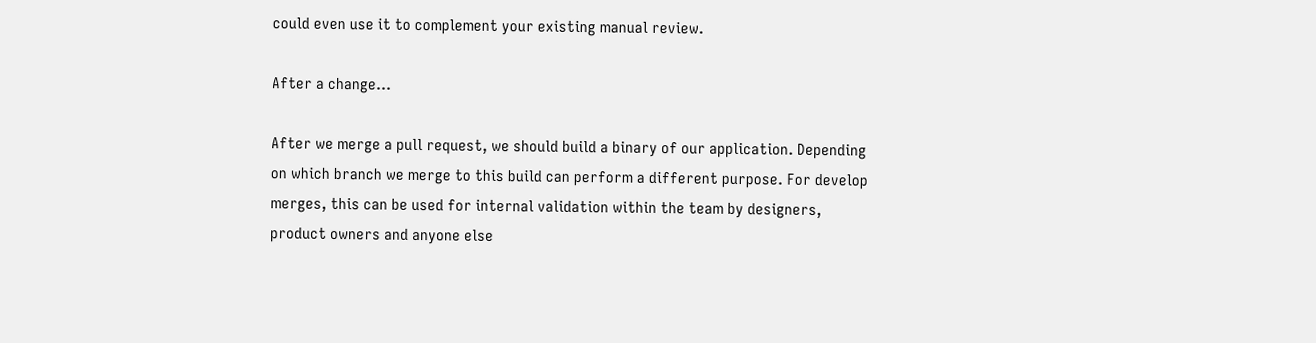could even use it to complement your existing manual review.

After a change...

After we merge a pull request, we should build a binary of our application. Depending on which branch we merge to this build can perform a different purpose. For develop merges, this can be used for internal validation within the team by designers, product owners and anyone else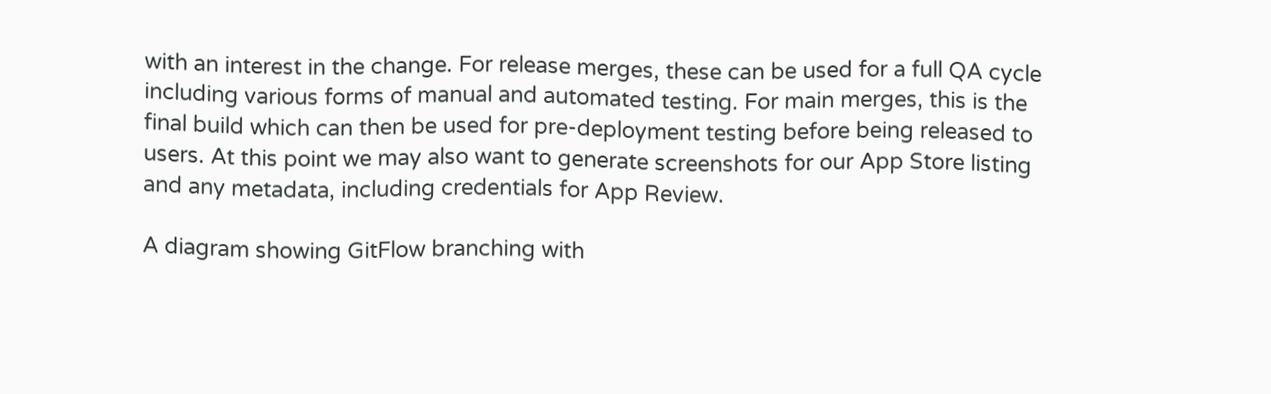with an interest in the change. For release merges, these can be used for a full QA cycle including various forms of manual and automated testing. For main merges, this is the final build which can then be used for pre-deployment testing before being released to users. At this point we may also want to generate screenshots for our App Store listing and any metadata, including credentials for App Review.

A diagram showing GitFlow branching with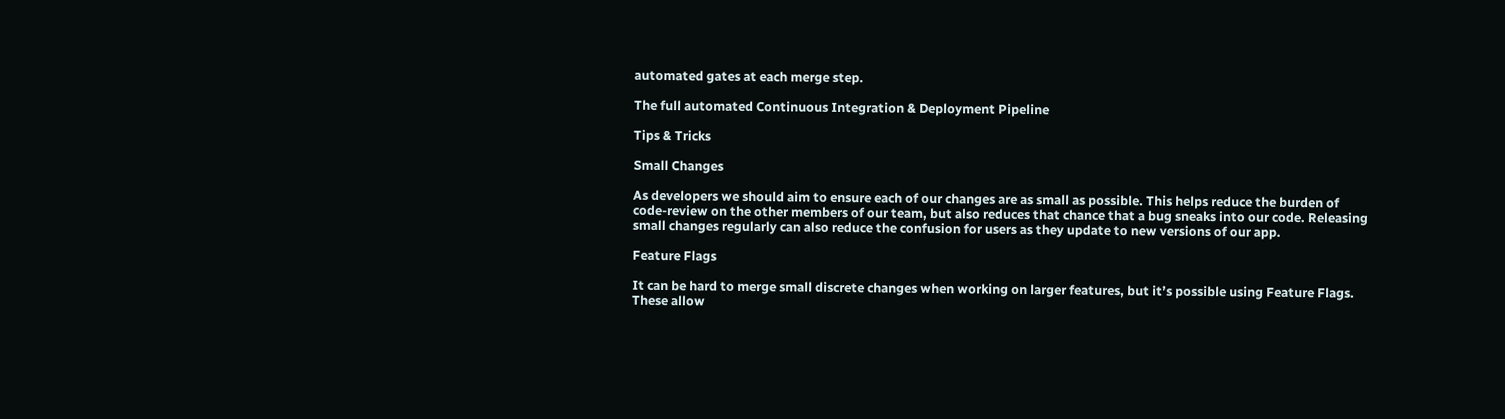automated gates at each merge step.

The full automated Continuous Integration & Deployment Pipeline

Tips & Tricks

Small Changes

As developers we should aim to ensure each of our changes are as small as possible. This helps reduce the burden of code-review on the other members of our team, but also reduces that chance that a bug sneaks into our code. Releasing small changes regularly can also reduce the confusion for users as they update to new versions of our app.

Feature Flags

It can be hard to merge small discrete changes when working on larger features, but it’s possible using Feature Flags. These allow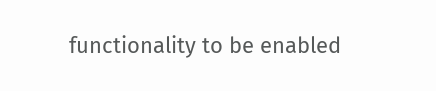functionality to be enabled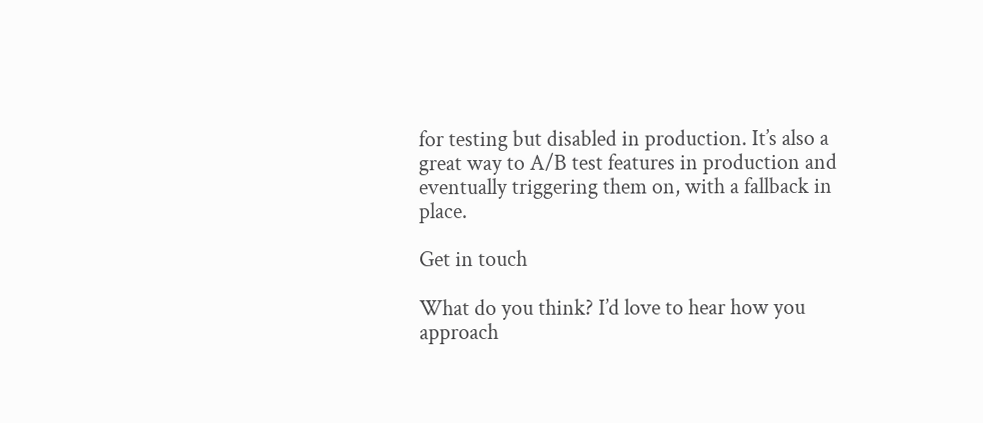for testing but disabled in production. It’s also a great way to A/B test features in production and eventually triggering them on, with a fallback in place.

Get in touch

What do you think? I’d love to hear how you approach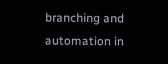branching and automation in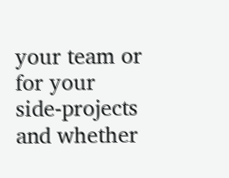your team or for your side-projects and whether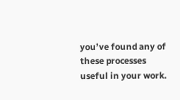you’ve found any of these processes useful in your work.